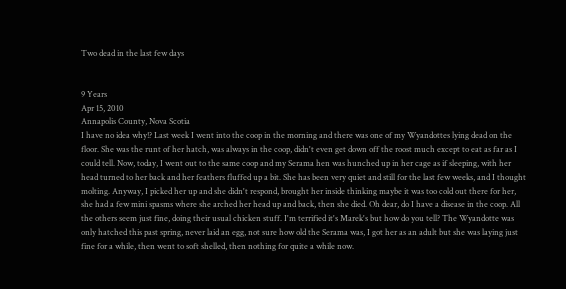Two dead in the last few days


9 Years
Apr 15, 2010
Annapolis County, Nova Scotia
I have no idea why!? Last week I went into the coop in the morning and there was one of my Wyandottes lying dead on the floor. She was the runt of her hatch, was always in the coop, didn't even get down off the roost much except to eat as far as I could tell. Now, today, I went out to the same coop and my Serama hen was hunched up in her cage as if sleeping, with her head turned to her back and her feathers fluffed up a bit. She has been very quiet and still for the last few weeks, and I thought molting. Anyway, I picked her up and she didn't respond, brought her inside thinking maybe it was too cold out there for her, she had a few mini spasms where she arched her head up and back, then she died. Oh dear, do I have a disease in the coop. All the others seem just fine, doing their usual chicken stuff. I'm terrified it's Marek's but how do you tell? The Wyandotte was only hatched this past spring, never laid an egg, not sure how old the Serama was, I got her as an adult but she was laying just fine for a while, then went to soft shelled, then nothing for quite a while now.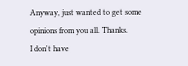Anyway, just wanted to get some opinions from you all. Thanks.
I don't have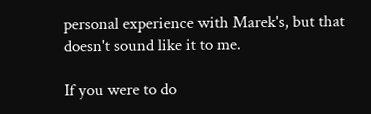personal experience with Marek's, but that doesn't sound like it to me.

If you were to do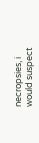necropsies, i would suspect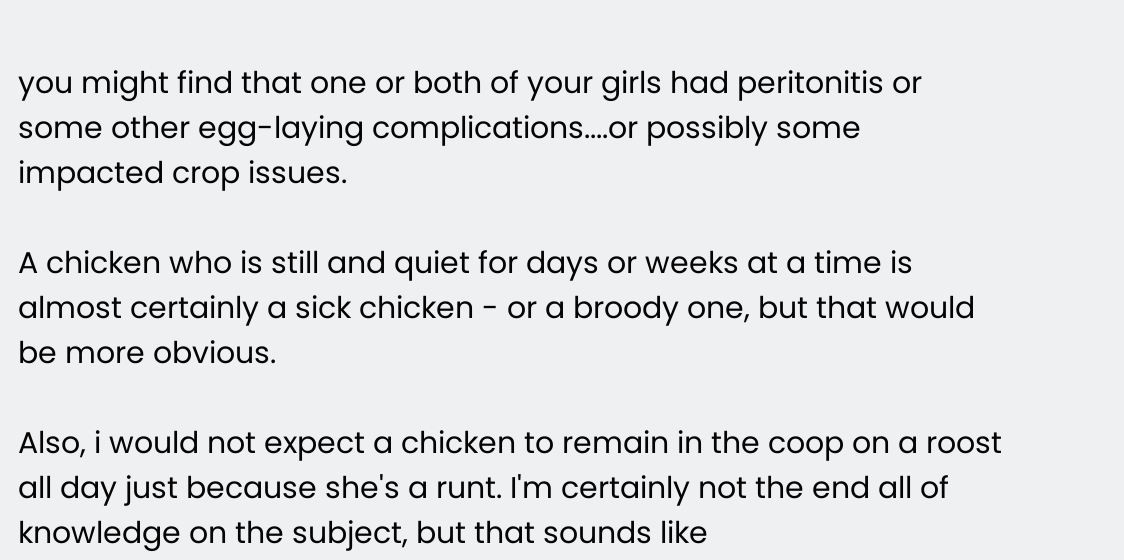you might find that one or both of your girls had peritonitis or some other egg-laying complications....or possibly some impacted crop issues.

A chicken who is still and quiet for days or weeks at a time is almost certainly a sick chicken - or a broody one, but that would be more obvious.

Also, i would not expect a chicken to remain in the coop on a roost all day just because she's a runt. I'm certainly not the end all of knowledge on the subject, but that sounds like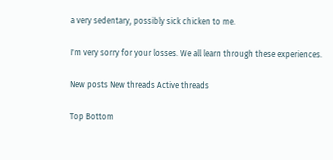a very sedentary, possibly sick chicken to me.

I'm very sorry for your losses. We all learn through these experiences.

New posts New threads Active threads

Top Bottom